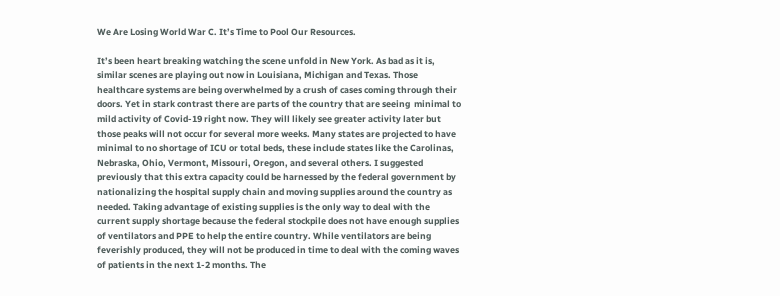We Are Losing World War C. It’s Time to Pool Our Resources.

It’s been heart breaking watching the scene unfold in New York. As bad as it is, similar scenes are playing out now in Louisiana, Michigan and Texas. Those healthcare systems are being overwhelmed by a crush of cases coming through their doors. Yet in stark contrast there are parts of the country that are seeing  minimal to mild activity of Covid-19 right now. They will likely see greater activity later but those peaks will not occur for several more weeks. Many states are projected to have minimal to no shortage of ICU or total beds, these include states like the Carolinas, Nebraska, Ohio, Vermont, Missouri, Oregon, and several others. I suggested previously that this extra capacity could be harnessed by the federal government by nationalizing the hospital supply chain and moving supplies around the country as needed. Taking advantage of existing supplies is the only way to deal with the current supply shortage because the federal stockpile does not have enough supplies of ventilators and PPE to help the entire country. While ventilators are being feverishly produced, they will not be produced in time to deal with the coming waves of patients in the next 1-2 months. The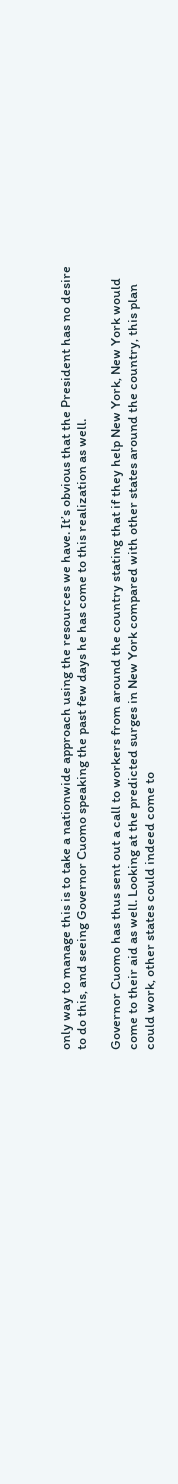only way to manage this is to take a nationwide approach using the resources we have. It’s obvious that the President has no desire to do this, and seeing Governor Cuomo speaking the past few days he has come to this realization as well.

Governor Cuomo has thus sent out a call to workers from around the country stating that if they help New York, New York would come to their aid as well. Looking at the predicted surges in New York compared with other states around the country, this plan could work, other states could indeed come to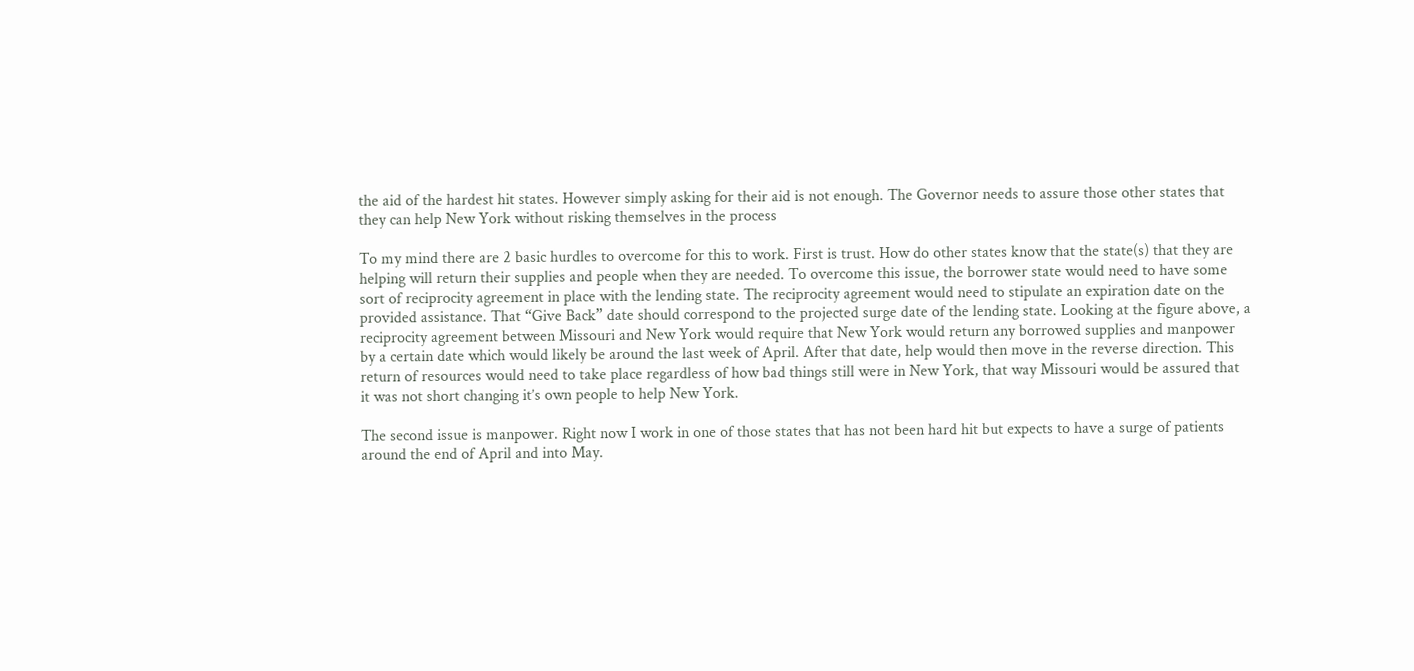the aid of the hardest hit states. However simply asking for their aid is not enough. The Governor needs to assure those other states that they can help New York without risking themselves in the process

To my mind there are 2 basic hurdles to overcome for this to work. First is trust. How do other states know that the state(s) that they are helping will return their supplies and people when they are needed. To overcome this issue, the borrower state would need to have some sort of reciprocity agreement in place with the lending state. The reciprocity agreement would need to stipulate an expiration date on the provided assistance. That “Give Back” date should correspond to the projected surge date of the lending state. Looking at the figure above, a reciprocity agreement between Missouri and New York would require that New York would return any borrowed supplies and manpower by a certain date which would likely be around the last week of April. After that date, help would then move in the reverse direction. This return of resources would need to take place regardless of how bad things still were in New York, that way Missouri would be assured that it was not short changing it’s own people to help New York.

The second issue is manpower. Right now I work in one of those states that has not been hard hit but expects to have a surge of patients around the end of April and into May.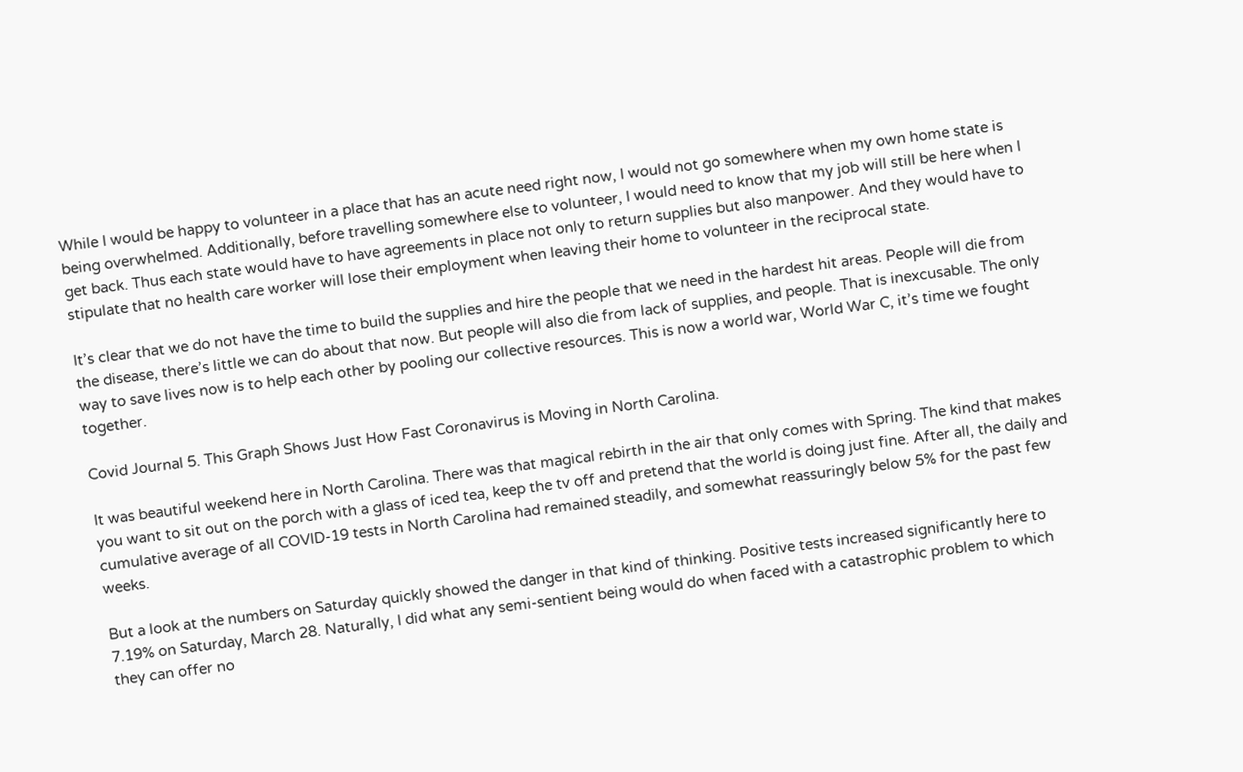While I would be happy to volunteer in a place that has an acute need right now, I would not go somewhere when my own home state is being overwhelmed. Additionally, before travelling somewhere else to volunteer, I would need to know that my job will still be here when I get back. Thus each state would have to have agreements in place not only to return supplies but also manpower. And they would have to stipulate that no health care worker will lose their employment when leaving their home to volunteer in the reciprocal state.

It’s clear that we do not have the time to build the supplies and hire the people that we need in the hardest hit areas. People will die from the disease, there’s little we can do about that now. But people will also die from lack of supplies, and people. That is inexcusable. The only way to save lives now is to help each other by pooling our collective resources. This is now a world war, World War C, it’s time we fought together.

Covid Journal 5. This Graph Shows Just How Fast Coronavirus is Moving in North Carolina.

It was beautiful weekend here in North Carolina. There was that magical rebirth in the air that only comes with Spring. The kind that makes you want to sit out on the porch with a glass of iced tea, keep the tv off and pretend that the world is doing just fine. After all, the daily and cumulative average of all COVID-19 tests in North Carolina had remained steadily, and somewhat reassuringly below 5% for the past few weeks.

But a look at the numbers on Saturday quickly showed the danger in that kind of thinking. Positive tests increased significantly here to 7.19% on Saturday, March 28. Naturally, I did what any semi-sentient being would do when faced with a catastrophic problem to which they can offer no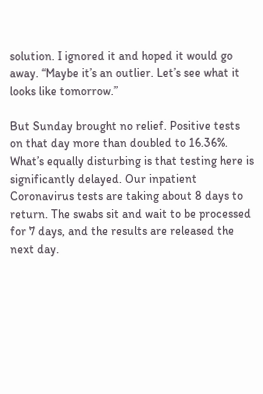solution. I ignored it and hoped it would go away. “Maybe it’s an outlier. Let’s see what it looks like tomorrow.”

But Sunday brought no relief. Positive tests on that day more than doubled to 16.36%. What’s equally disturbing is that testing here is significantly delayed. Our inpatient Coronavirus tests are taking about 8 days to return. The swabs sit and wait to be processed for 7 days, and the results are released the next day.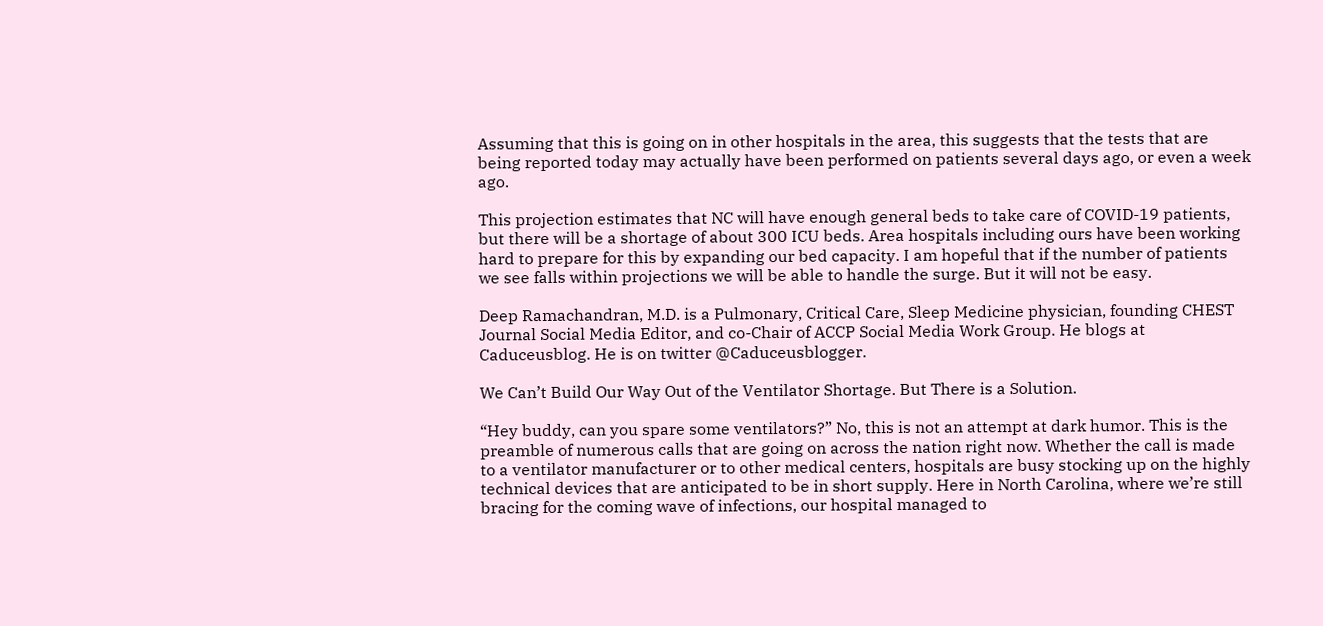Assuming that this is going on in other hospitals in the area, this suggests that the tests that are being reported today may actually have been performed on patients several days ago, or even a week ago.

This projection estimates that NC will have enough general beds to take care of COVID-19 patients, but there will be a shortage of about 300 ICU beds. Area hospitals including ours have been working hard to prepare for this by expanding our bed capacity. I am hopeful that if the number of patients we see falls within projections we will be able to handle the surge. But it will not be easy.

Deep Ramachandran, M.D. is a Pulmonary, Critical Care, Sleep Medicine physician, founding CHEST Journal Social Media Editor, and co-Chair of ACCP Social Media Work Group. He blogs at Caduceusblog. He is on twitter @Caduceusblogger.

We Can’t Build Our Way Out of the Ventilator Shortage. But There is a Solution.

“Hey buddy, can you spare some ventilators?” No, this is not an attempt at dark humor. This is the preamble of numerous calls that are going on across the nation right now. Whether the call is made to a ventilator manufacturer or to other medical centers, hospitals are busy stocking up on the highly technical devices that are anticipated to be in short supply. Here in North Carolina, where we’re still bracing for the coming wave of infections, our hospital managed to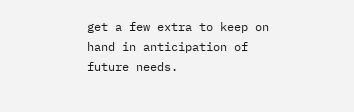get a few extra to keep on hand in anticipation of future needs.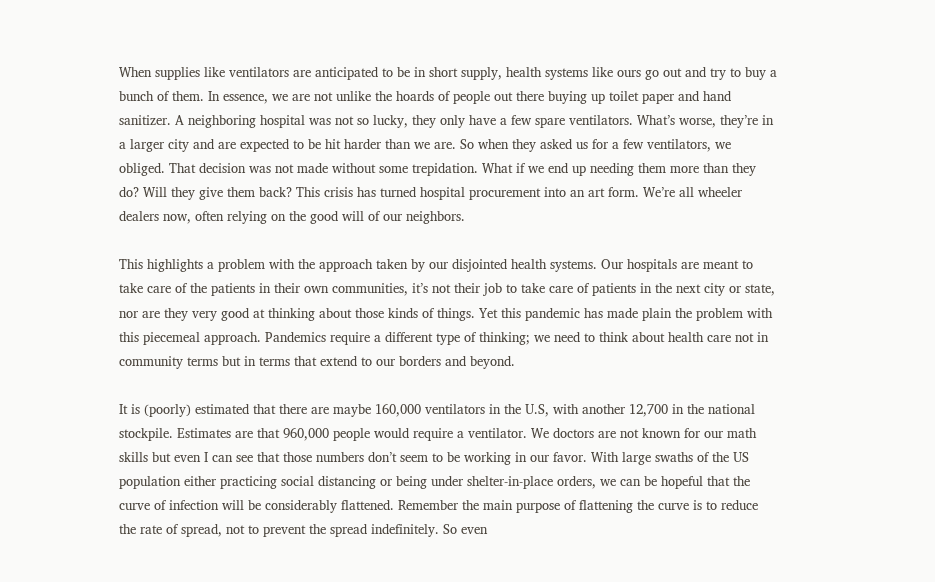When supplies like ventilators are anticipated to be in short supply, health systems like ours go out and try to buy a bunch of them. In essence, we are not unlike the hoards of people out there buying up toilet paper and hand sanitizer. A neighboring hospital was not so lucky, they only have a few spare ventilators. What’s worse, they’re in a larger city and are expected to be hit harder than we are. So when they asked us for a few ventilators, we obliged. That decision was not made without some trepidation. What if we end up needing them more than they do? Will they give them back? This crisis has turned hospital procurement into an art form. We’re all wheeler dealers now, often relying on the good will of our neighbors.

This highlights a problem with the approach taken by our disjointed health systems. Our hospitals are meant to take care of the patients in their own communities, it’s not their job to take care of patients in the next city or state, nor are they very good at thinking about those kinds of things. Yet this pandemic has made plain the problem with this piecemeal approach. Pandemics require a different type of thinking; we need to think about health care not in community terms but in terms that extend to our borders and beyond.

It is (poorly) estimated that there are maybe 160,000 ventilators in the U.S, with another 12,700 in the national stockpile. Estimates are that 960,000 people would require a ventilator. We doctors are not known for our math skills but even I can see that those numbers don’t seem to be working in our favor. With large swaths of the US population either practicing social distancing or being under shelter-in-place orders, we can be hopeful that the curve of infection will be considerably flattened. Remember the main purpose of flattening the curve is to reduce the rate of spread, not to prevent the spread indefinitely. So even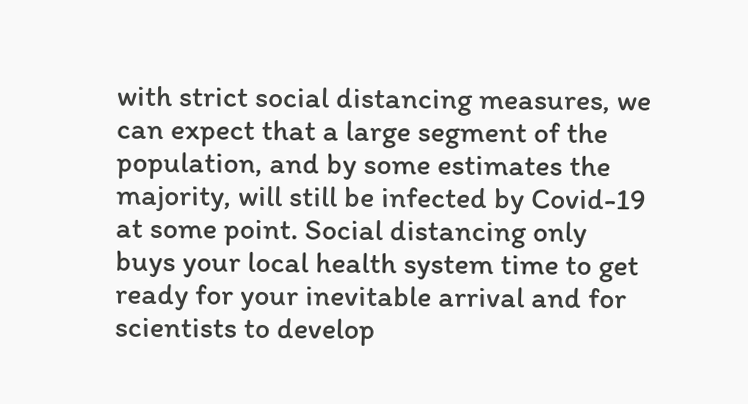with strict social distancing measures, we can expect that a large segment of the population, and by some estimates the majority, will still be infected by Covid-19 at some point. Social distancing only buys your local health system time to get ready for your inevitable arrival and for scientists to develop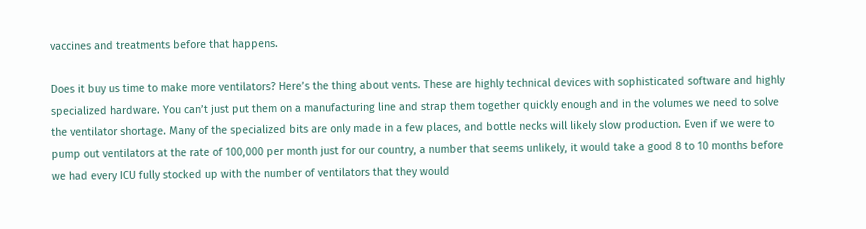vaccines and treatments before that happens.

Does it buy us time to make more ventilators? Here’s the thing about vents. These are highly technical devices with sophisticated software and highly specialized hardware. You can’t just put them on a manufacturing line and strap them together quickly enough and in the volumes we need to solve the ventilator shortage. Many of the specialized bits are only made in a few places, and bottle necks will likely slow production. Even if we were to pump out ventilators at the rate of 100,000 per month just for our country, a number that seems unlikely, it would take a good 8 to 10 months before we had every ICU fully stocked up with the number of ventilators that they would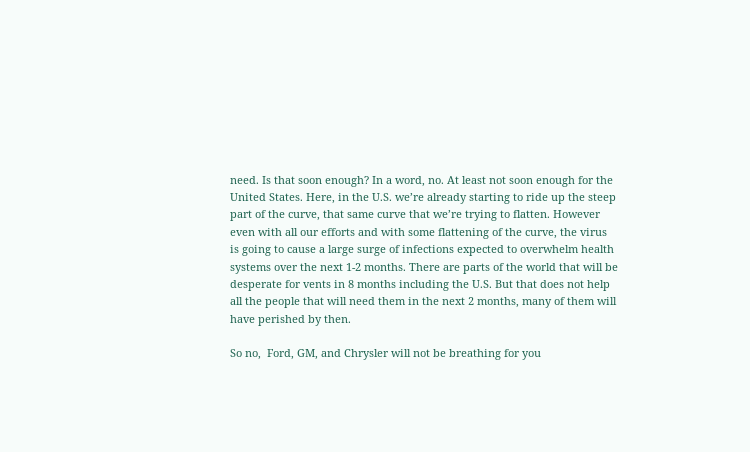need. Is that soon enough? In a word, no. At least not soon enough for the United States. Here, in the U.S. we’re already starting to ride up the steep part of the curve, that same curve that we’re trying to flatten. However even with all our efforts and with some flattening of the curve, the virus is going to cause a large surge of infections expected to overwhelm health systems over the next 1-2 months. There are parts of the world that will be desperate for vents in 8 months including the U.S. But that does not help all the people that will need them in the next 2 months, many of them will have perished by then.

So no,  Ford, GM, and Chrysler will not be breathing for you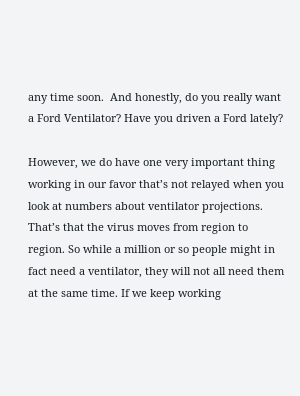any time soon.  And honestly, do you really want a Ford Ventilator? Have you driven a Ford lately?

However, we do have one very important thing working in our favor that’s not relayed when you look at numbers about ventilator projections. That’s that the virus moves from region to region. So while a million or so people might in fact need a ventilator, they will not all need them at the same time. If we keep working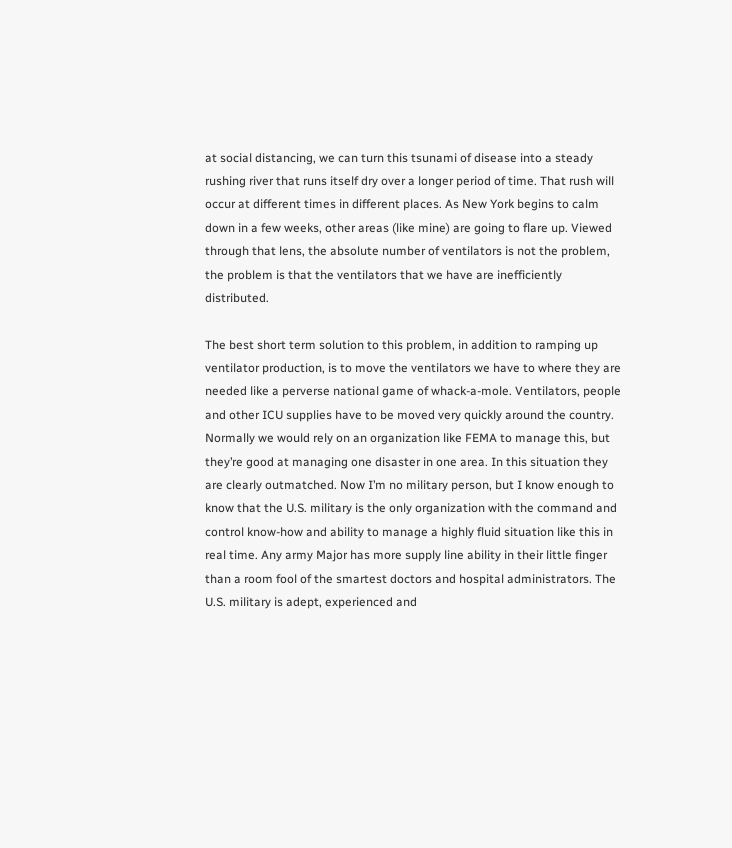at social distancing, we can turn this tsunami of disease into a steady rushing river that runs itself dry over a longer period of time. That rush will occur at different times in different places. As New York begins to calm down in a few weeks, other areas (like mine) are going to flare up. Viewed through that lens, the absolute number of ventilators is not the problem, the problem is that the ventilators that we have are inefficiently distributed.

The best short term solution to this problem, in addition to ramping up ventilator production, is to move the ventilators we have to where they are needed like a perverse national game of whack-a-mole. Ventilators, people and other ICU supplies have to be moved very quickly around the country. Normally we would rely on an organization like FEMA to manage this, but they’re good at managing one disaster in one area. In this situation they are clearly outmatched. Now I’m no military person, but I know enough to know that the U.S. military is the only organization with the command and control know-how and ability to manage a highly fluid situation like this in real time. Any army Major has more supply line ability in their little finger than a room fool of the smartest doctors and hospital administrators. The U.S. military is adept, experienced and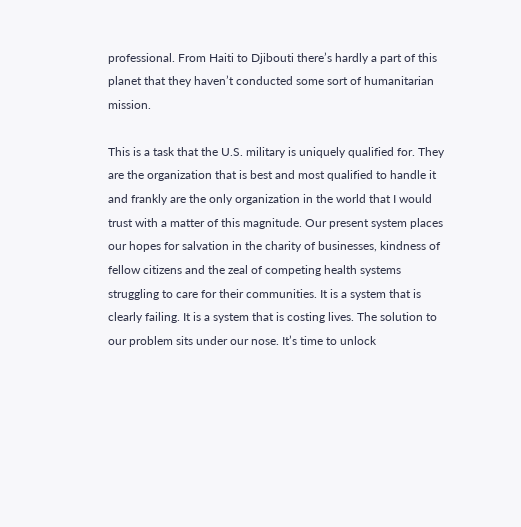professional. From Haiti to Djibouti there’s hardly a part of this planet that they haven’t conducted some sort of humanitarian mission.

This is a task that the U.S. military is uniquely qualified for. They are the organization that is best and most qualified to handle it and frankly are the only organization in the world that I would trust with a matter of this magnitude. Our present system places our hopes for salvation in the charity of businesses, kindness of fellow citizens and the zeal of competing health systems struggling to care for their communities. It is a system that is clearly failing. It is a system that is costing lives. The solution to our problem sits under our nose. It’s time to unlock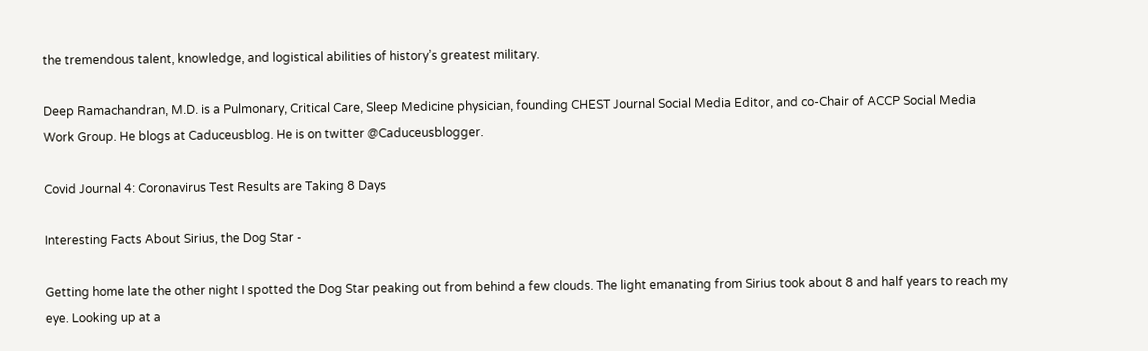the tremendous talent, knowledge, and logistical abilities of history’s greatest military.

Deep Ramachandran, M.D. is a Pulmonary, Critical Care, Sleep Medicine physician, founding CHEST Journal Social Media Editor, and co-Chair of ACCP Social Media Work Group. He blogs at Caduceusblog. He is on twitter @Caduceusblogger.

Covid Journal 4: Coronavirus Test Results are Taking 8 Days

Interesting Facts About Sirius, the Dog Star -

Getting home late the other night I spotted the Dog Star peaking out from behind a few clouds. The light emanating from Sirius took about 8 and half years to reach my eye. Looking up at a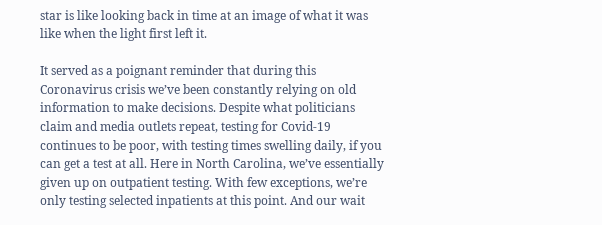star is like looking back in time at an image of what it was like when the light first left it.

It served as a poignant reminder that during this Coronavirus crisis we’ve been constantly relying on old information to make decisions. Despite what politicians claim and media outlets repeat, testing for Covid-19 continues to be poor, with testing times swelling daily, if you can get a test at all. Here in North Carolina, we’ve essentially given up on outpatient testing. With few exceptions, we’re only testing selected inpatients at this point. And our wait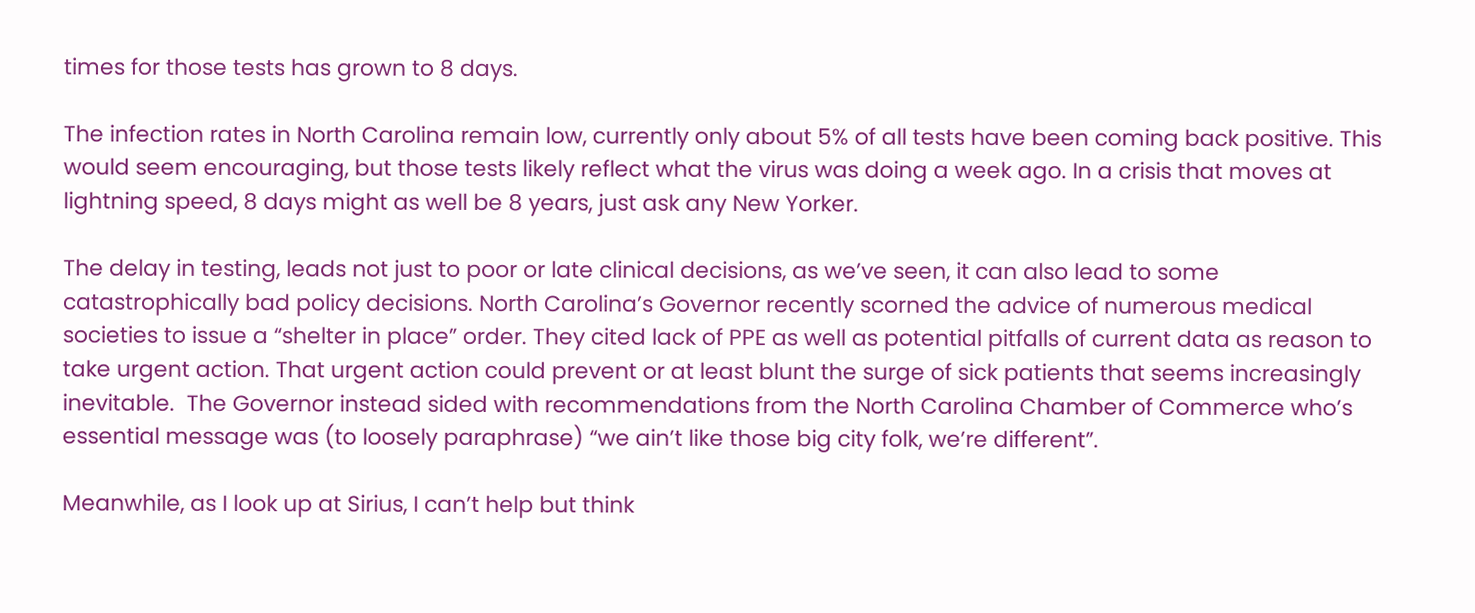times for those tests has grown to 8 days.

The infection rates in North Carolina remain low, currently only about 5% of all tests have been coming back positive. This would seem encouraging, but those tests likely reflect what the virus was doing a week ago. In a crisis that moves at lightning speed, 8 days might as well be 8 years, just ask any New Yorker.

The delay in testing, leads not just to poor or late clinical decisions, as we’ve seen, it can also lead to some catastrophically bad policy decisions. North Carolina’s Governor recently scorned the advice of numerous medical societies to issue a “shelter in place” order. They cited lack of PPE as well as potential pitfalls of current data as reason to take urgent action. That urgent action could prevent or at least blunt the surge of sick patients that seems increasingly inevitable.  The Governor instead sided with recommendations from the North Carolina Chamber of Commerce who’s essential message was (to loosely paraphrase) “we ain’t like those big city folk, we’re different”.

Meanwhile, as I look up at Sirius, I can’t help but think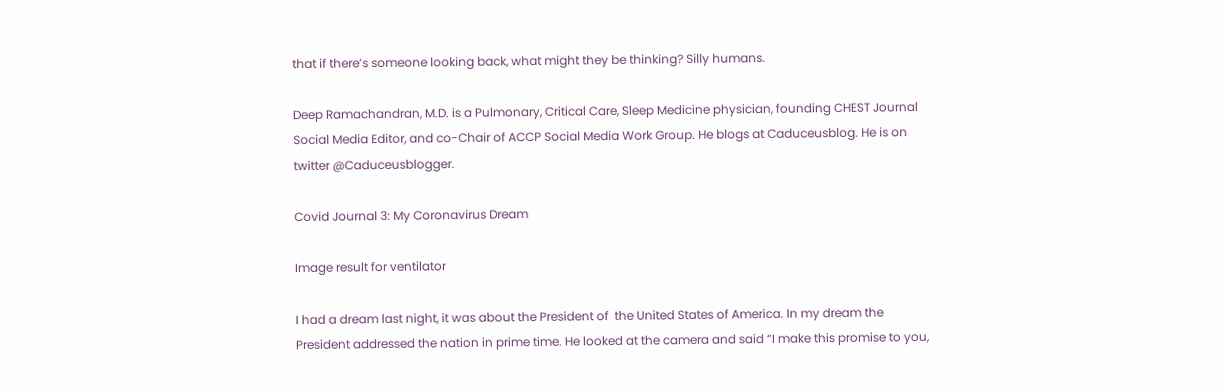that if there’s someone looking back, what might they be thinking? Silly humans.

Deep Ramachandran, M.D. is a Pulmonary, Critical Care, Sleep Medicine physician, founding CHEST Journal Social Media Editor, and co-Chair of ACCP Social Media Work Group. He blogs at Caduceusblog. He is on twitter @Caduceusblogger.

Covid Journal 3: My Coronavirus Dream

Image result for ventilator

I had a dream last night, it was about the President of  the United States of America. In my dream the President addressed the nation in prime time. He looked at the camera and said “I make this promise to you,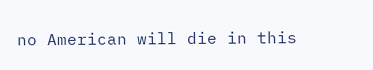no American will die in this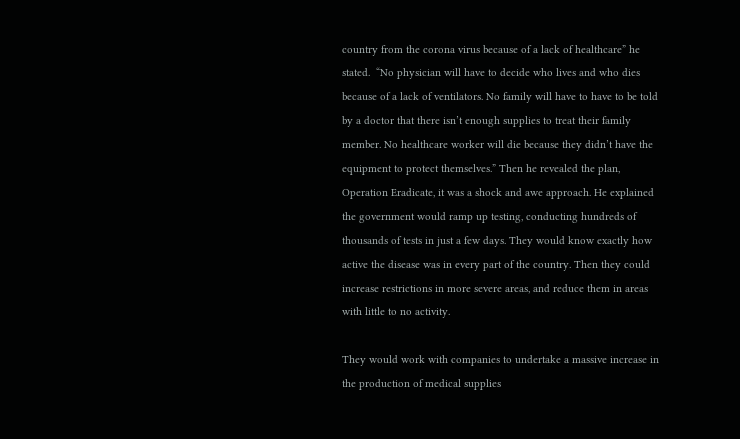country from the corona virus because of a lack of healthcare” he stated.  “No physician will have to decide who lives and who dies because of a lack of ventilators. No family will have to have to be told by a doctor that there isn’t enough supplies to treat their family member. No healthcare worker will die because they didn’t have the equipment to protect themselves.” Then he revealed the plan, Operation Eradicate, it was a shock and awe approach. He explained the government would ramp up testing, conducting hundreds of thousands of tests in just a few days. They would know exactly how active the disease was in every part of the country. Then they could increase restrictions in more severe areas, and reduce them in areas with little to no activity.

They would work with companies to undertake a massive increase in the production of medical supplies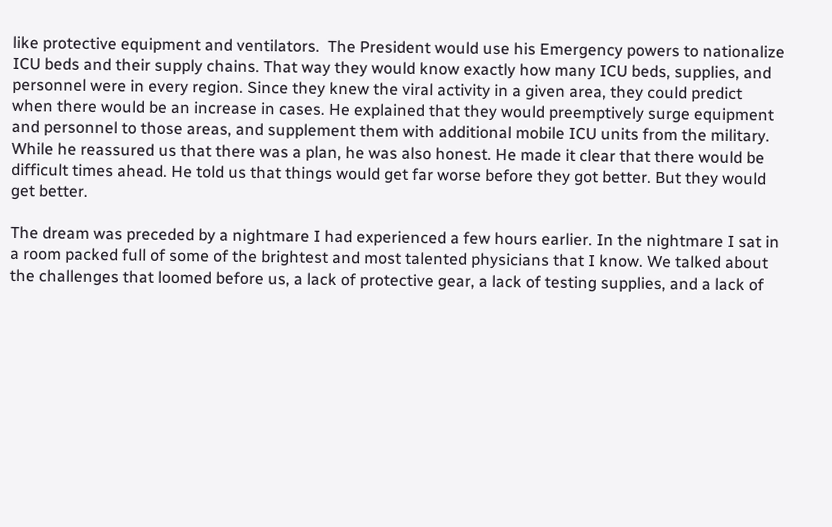like protective equipment and ventilators.  The President would use his Emergency powers to nationalize ICU beds and their supply chains. That way they would know exactly how many ICU beds, supplies, and personnel were in every region. Since they knew the viral activity in a given area, they could predict when there would be an increase in cases. He explained that they would preemptively surge equipment and personnel to those areas, and supplement them with additional mobile ICU units from the military. While he reassured us that there was a plan, he was also honest. He made it clear that there would be difficult times ahead. He told us that things would get far worse before they got better. But they would get better.

The dream was preceded by a nightmare I had experienced a few hours earlier. In the nightmare I sat in a room packed full of some of the brightest and most talented physicians that I know. We talked about the challenges that loomed before us, a lack of protective gear, a lack of testing supplies, and a lack of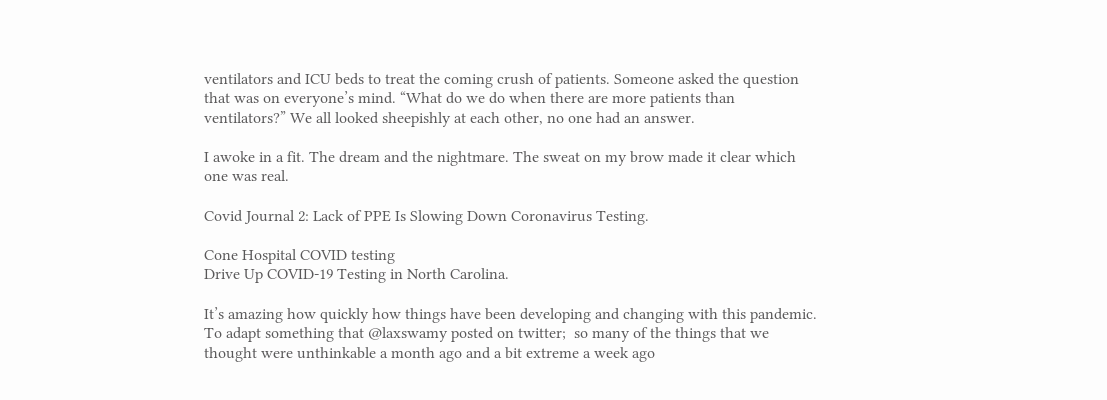ventilators and ICU beds to treat the coming crush of patients. Someone asked the question that was on everyone’s mind. “What do we do when there are more patients than ventilators?” We all looked sheepishly at each other, no one had an answer.

I awoke in a fit. The dream and the nightmare. The sweat on my brow made it clear which one was real.

Covid Journal 2: Lack of PPE Is Slowing Down Coronavirus Testing.

Cone Hospital COVID testing
Drive Up COVID-19 Testing in North Carolina.

It’s amazing how quickly how things have been developing and changing with this pandemic. To adapt something that @laxswamy posted on twitter;  so many of the things that we thought were unthinkable a month ago and a bit extreme a week ago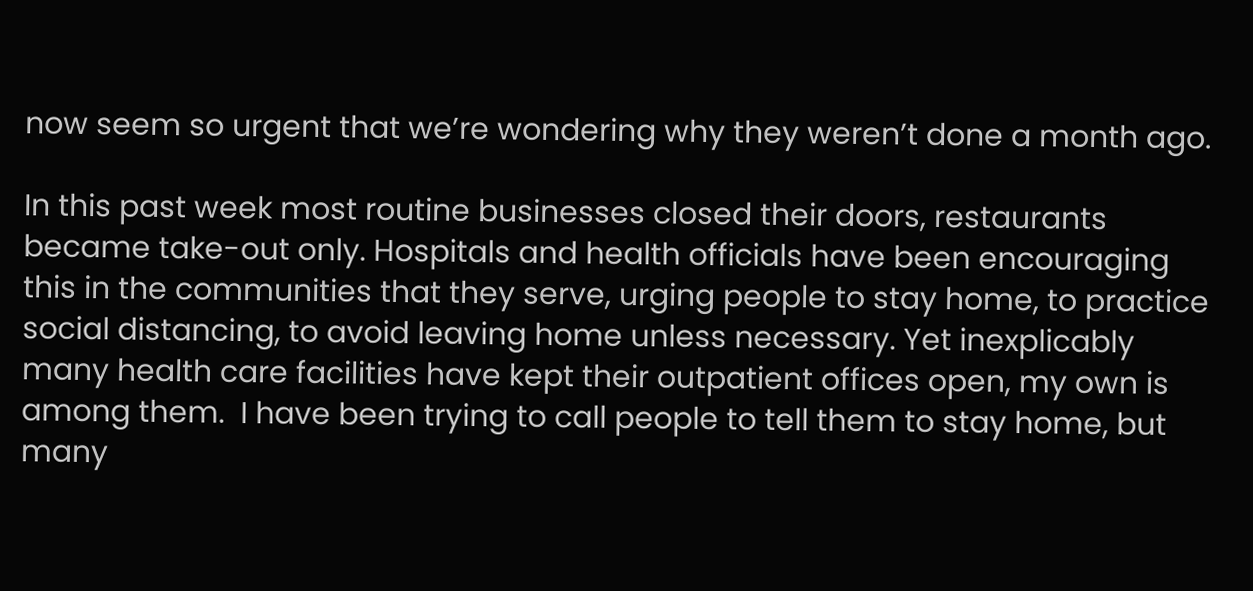now seem so urgent that we’re wondering why they weren’t done a month ago.

In this past week most routine businesses closed their doors, restaurants became take-out only. Hospitals and health officials have been encouraging this in the communities that they serve, urging people to stay home, to practice social distancing, to avoid leaving home unless necessary. Yet inexplicably many health care facilities have kept their outpatient offices open, my own is among them.  I have been trying to call people to tell them to stay home, but many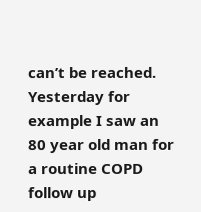can’t be reached. Yesterday for example I saw an 80 year old man for a routine COPD follow up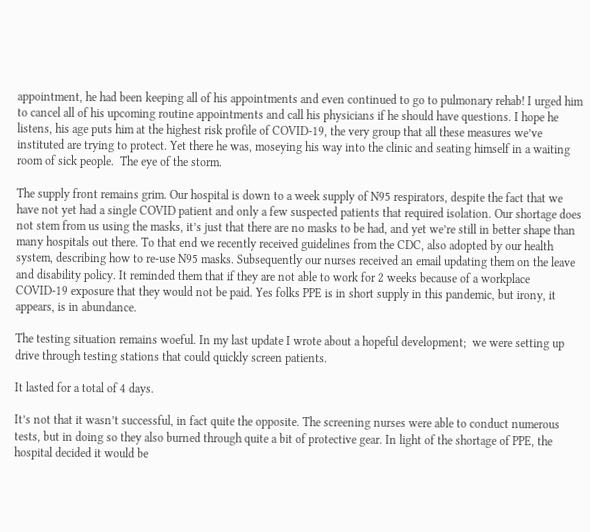appointment, he had been keeping all of his appointments and even continued to go to pulmonary rehab! I urged him to cancel all of his upcoming routine appointments and call his physicians if he should have questions. I hope he listens, his age puts him at the highest risk profile of COVID-19, the very group that all these measures we’ve instituted are trying to protect. Yet there he was, moseying his way into the clinic and seating himself in a waiting room of sick people.  The eye of the storm.

The supply front remains grim. Our hospital is down to a week supply of N95 respirators, despite the fact that we have not yet had a single COVID patient and only a few suspected patients that required isolation. Our shortage does not stem from us using the masks, it’s just that there are no masks to be had, and yet we’re still in better shape than many hospitals out there. To that end we recently received guidelines from the CDC, also adopted by our health system, describing how to re-use N95 masks. Subsequently our nurses received an email updating them on the leave and disability policy. It reminded them that if they are not able to work for 2 weeks because of a workplace COVID-19 exposure that they would not be paid. Yes folks PPE is in short supply in this pandemic, but irony, it appears, is in abundance.

The testing situation remains woeful. In my last update I wrote about a hopeful development;  we were setting up drive through testing stations that could quickly screen patients.

It lasted for a total of 4 days.

It’s not that it wasn’t successful, in fact quite the opposite. The screening nurses were able to conduct numerous tests, but in doing so they also burned through quite a bit of protective gear. In light of the shortage of PPE, the hospital decided it would be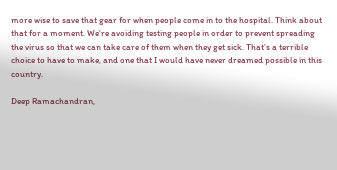more wise to save that gear for when people come in to the hospital. Think about that for a moment. We’re avoiding testing people in order to prevent spreading the virus so that we can take care of them when they get sick. That’s a terrible choice to have to make, and one that I would have never dreamed possible in this country.

Deep Ramachandran,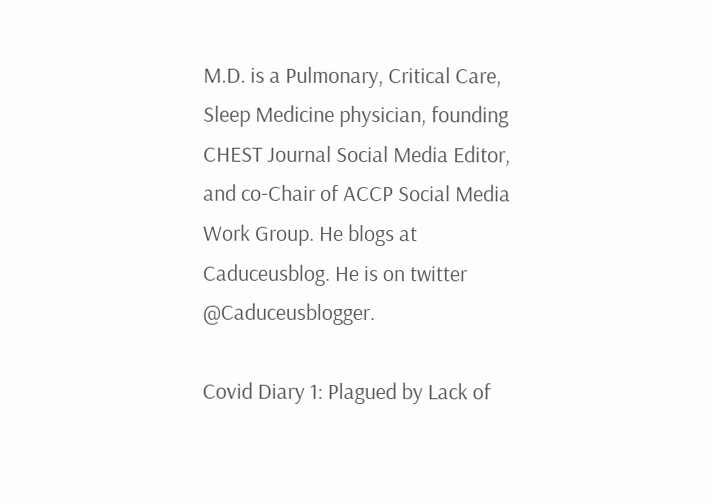M.D. is a Pulmonary, Critical Care, Sleep Medicine physician, founding CHEST Journal Social Media Editor, and co-Chair of ACCP Social Media Work Group. He blogs at Caduceusblog. He is on twitter @Caduceusblogger.

Covid Diary 1: Plagued by Lack of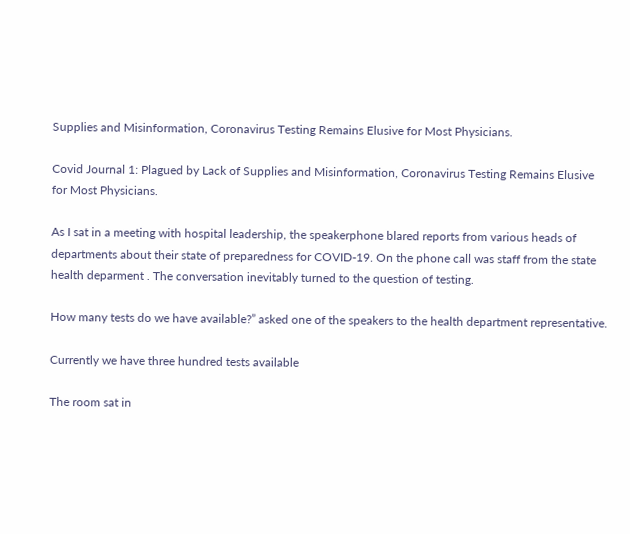Supplies and Misinformation, Coronavirus Testing Remains Elusive for Most Physicians.

Covid Journal 1: Plagued by Lack of Supplies and Misinformation, Coronavirus Testing Remains Elusive for Most Physicians.

As I sat in a meeting with hospital leadership, the speakerphone blared reports from various heads of departments about their state of preparedness for COVID-19. On the phone call was staff from the state health deparment . The conversation inevitably turned to the question of testing.

How many tests do we have available?” asked one of the speakers to the health department representative.

Currently we have three hundred tests available

The room sat in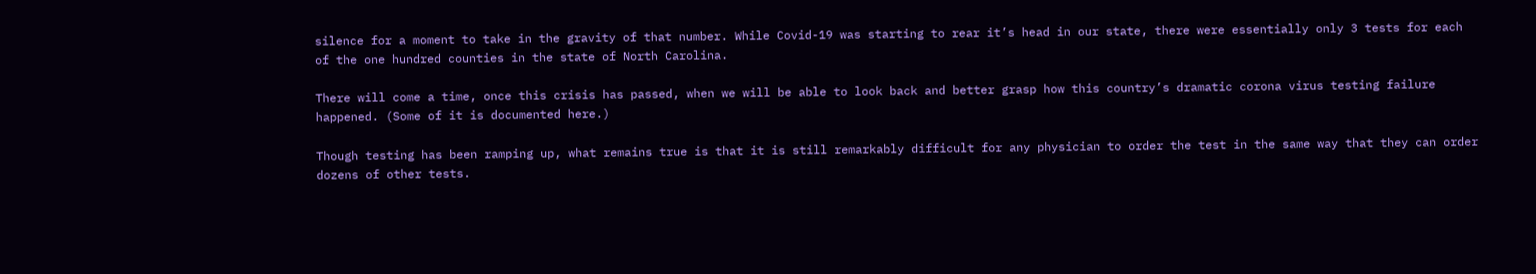silence for a moment to take in the gravity of that number. While Covid-19 was starting to rear it’s head in our state, there were essentially only 3 tests for each of the one hundred counties in the state of North Carolina.

There will come a time, once this crisis has passed, when we will be able to look back and better grasp how this country’s dramatic corona virus testing failure happened. (Some of it is documented here.)

Though testing has been ramping up, what remains true is that it is still remarkably difficult for any physician to order the test in the same way that they can order dozens of other tests.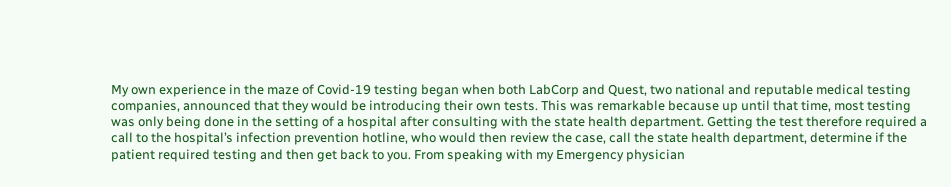My own experience in the maze of Covid-19 testing began when both LabCorp and Quest, two national and reputable medical testing companies, announced that they would be introducing their own tests. This was remarkable because up until that time, most testing was only being done in the setting of a hospital after consulting with the state health department. Getting the test therefore required a call to the hospital’s infection prevention hotline, who would then review the case, call the state health department, determine if the patient required testing and then get back to you. From speaking with my Emergency physician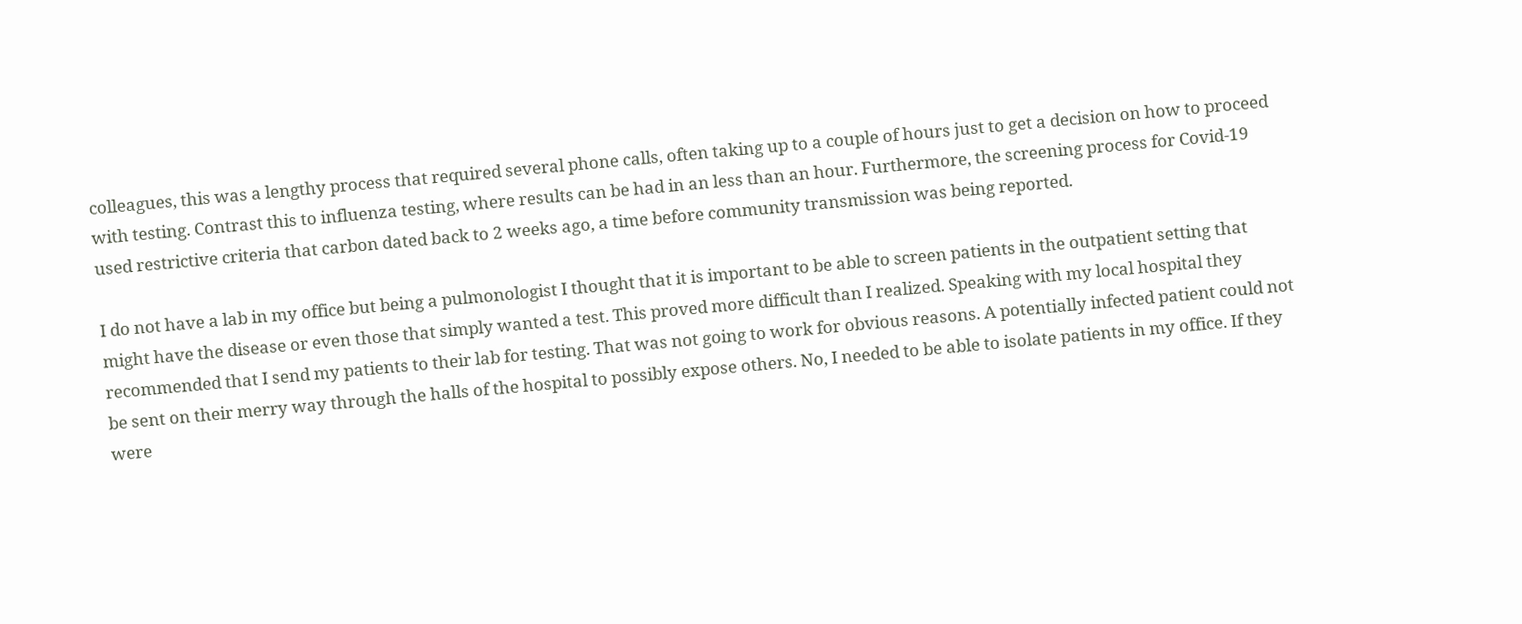colleagues, this was a lengthy process that required several phone calls, often taking up to a couple of hours just to get a decision on how to proceed with testing. Contrast this to influenza testing, where results can be had in an less than an hour. Furthermore, the screening process for Covid-19 used restrictive criteria that carbon dated back to 2 weeks ago, a time before community transmission was being reported.

I do not have a lab in my office but being a pulmonologist I thought that it is important to be able to screen patients in the outpatient setting that might have the disease or even those that simply wanted a test. This proved more difficult than I realized. Speaking with my local hospital they recommended that I send my patients to their lab for testing. That was not going to work for obvious reasons. A potentially infected patient could not be sent on their merry way through the halls of the hospital to possibly expose others. No, I needed to be able to isolate patients in my office. If they were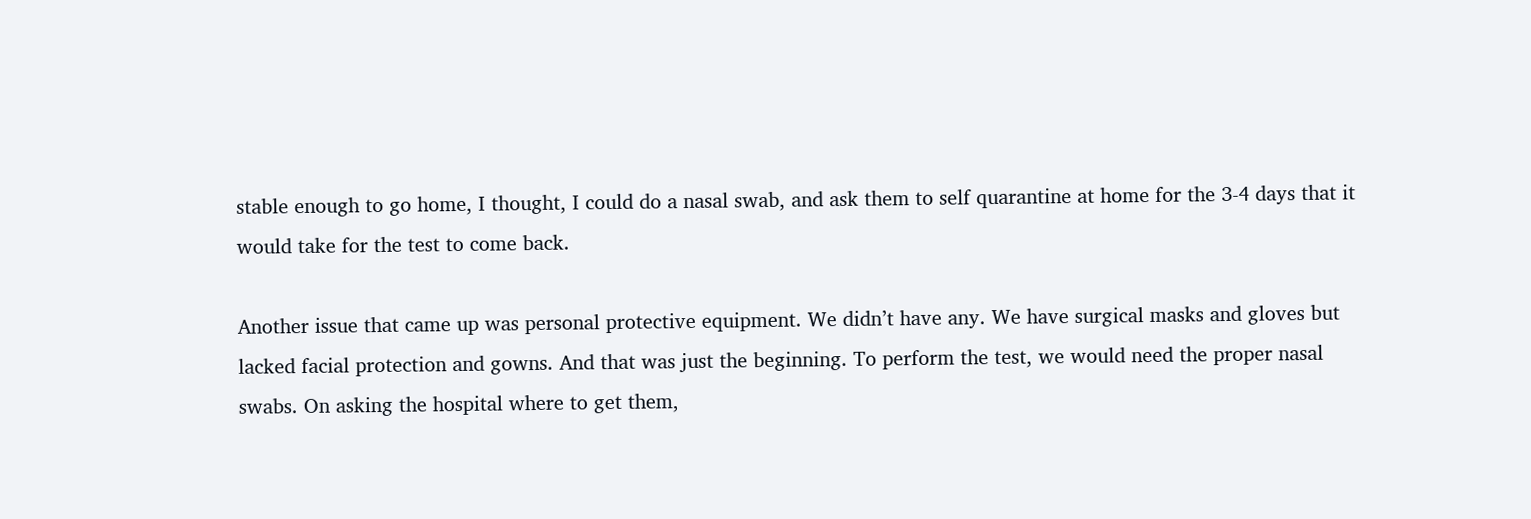stable enough to go home, I thought, I could do a nasal swab, and ask them to self quarantine at home for the 3-4 days that it would take for the test to come back.

Another issue that came up was personal protective equipment. We didn’t have any. We have surgical masks and gloves but lacked facial protection and gowns. And that was just the beginning. To perform the test, we would need the proper nasal swabs. On asking the hospital where to get them,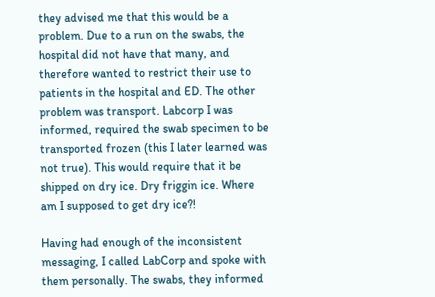they advised me that this would be a problem. Due to a run on the swabs, the hospital did not have that many, and therefore wanted to restrict their use to patients in the hospital and ED. The other problem was transport. Labcorp I was informed, required the swab specimen to be transported frozen (this I later learned was not true). This would require that it be shipped on dry ice. Dry friggin ice. Where am I supposed to get dry ice?!

Having had enough of the inconsistent messaging, I called LabCorp and spoke with them personally. The swabs, they informed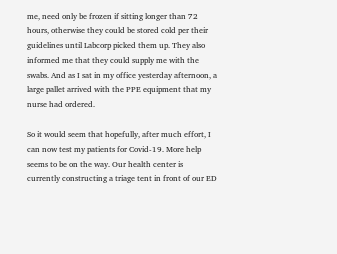me, need only be frozen if sitting longer than 72 hours, otherwise they could be stored cold per their guidelines until Labcorp picked them up. They also informed me that they could supply me with the swabs. And as I sat in my office yesterday afternoon, a large pallet arrived with the PPE equipment that my nurse had ordered.

So it would seem that hopefully, after much effort, I can now test my patients for Covid-19. More help seems to be on the way. Our health center is currently constructing a triage tent in front of our ED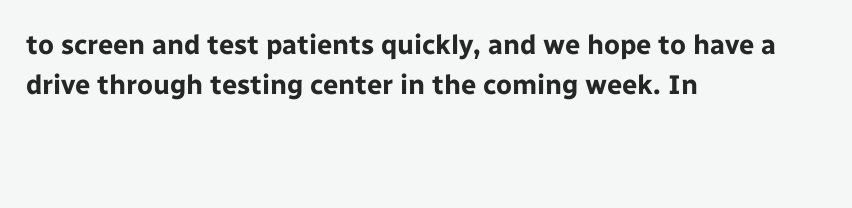to screen and test patients quickly, and we hope to have a drive through testing center in the coming week. In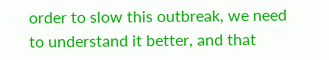order to slow this outbreak, we need to understand it better, and that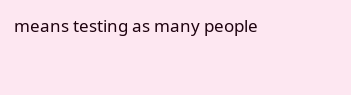means testing as many people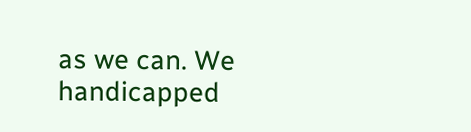as we can. We handicapped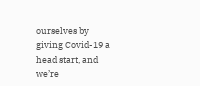ourselves by giving Covid-19 a head start, and we’re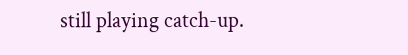still playing catch-up.